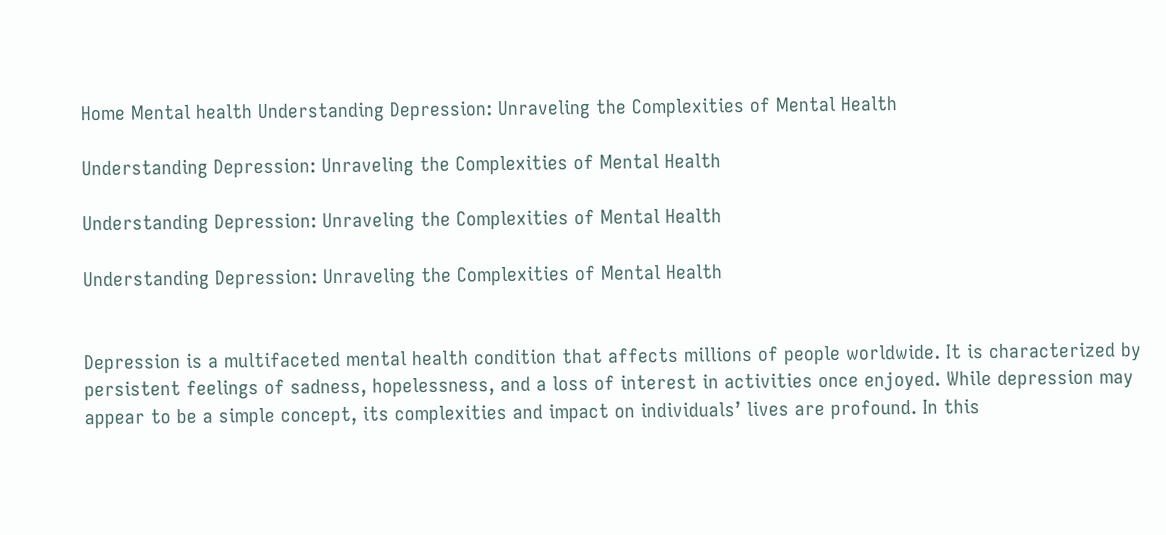Home Mental health Understanding Depression: Unraveling the Complexities of Mental Health

Understanding Depression: Unraveling the Complexities of Mental Health

Understanding Depression: Unraveling the Complexities of Mental Health

Understanding Depression: Unraveling the Complexities of Mental Health


Depression is a multifaceted mental health condition that affects millions of people worldwide. It is characterized by persistent feelings of sadness, hopelessness, and a loss of interest in activities once enjoyed. While depression may appear to be a simple concept, its complexities and impact on individuals’ lives are profound. In this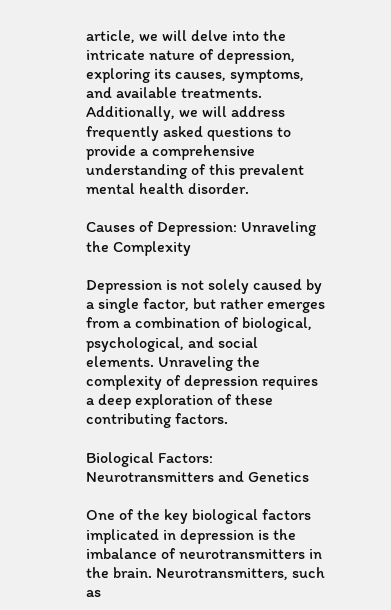article, we will delve into the intricate nature of depression, exploring its causes, symptoms, and available treatments. Additionally, we will address frequently asked questions to provide a comprehensive understanding of this prevalent mental health disorder.

Causes of Depression: Unraveling the Complexity

Depression is not solely caused by a single factor, but rather emerges from a combination of biological, psychological, and social elements. Unraveling the complexity of depression requires a deep exploration of these contributing factors.

Biological Factors: Neurotransmitters and Genetics

One of the key biological factors implicated in depression is the imbalance of neurotransmitters in the brain. Neurotransmitters, such as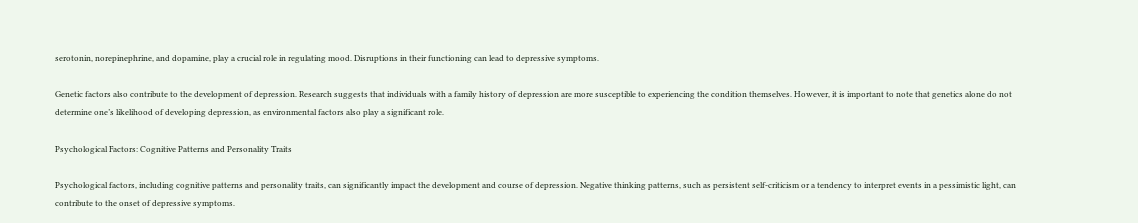serotonin, norepinephrine, and dopamine, play a crucial role in regulating mood. Disruptions in their functioning can lead to depressive symptoms.

Genetic factors also contribute to the development of depression. Research suggests that individuals with a family history of depression are more susceptible to experiencing the condition themselves. However, it is important to note that genetics alone do not determine one’s likelihood of developing depression, as environmental factors also play a significant role.

Psychological Factors: Cognitive Patterns and Personality Traits

Psychological factors, including cognitive patterns and personality traits, can significantly impact the development and course of depression. Negative thinking patterns, such as persistent self-criticism or a tendency to interpret events in a pessimistic light, can contribute to the onset of depressive symptoms.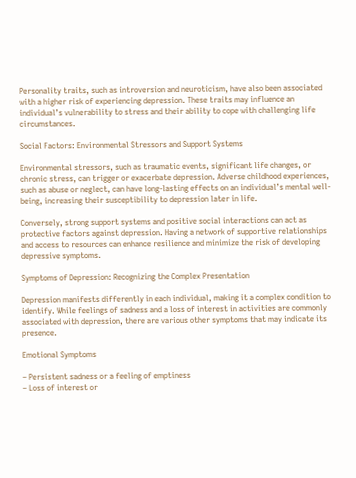Personality traits, such as introversion and neuroticism, have also been associated with a higher risk of experiencing depression. These traits may influence an individual’s vulnerability to stress and their ability to cope with challenging life circumstances.

Social Factors: Environmental Stressors and Support Systems

Environmental stressors, such as traumatic events, significant life changes, or chronic stress, can trigger or exacerbate depression. Adverse childhood experiences, such as abuse or neglect, can have long-lasting effects on an individual’s mental well-being, increasing their susceptibility to depression later in life.

Conversely, strong support systems and positive social interactions can act as protective factors against depression. Having a network of supportive relationships and access to resources can enhance resilience and minimize the risk of developing depressive symptoms.

Symptoms of Depression: Recognizing the Complex Presentation

Depression manifests differently in each individual, making it a complex condition to identify. While feelings of sadness and a loss of interest in activities are commonly associated with depression, there are various other symptoms that may indicate its presence.

Emotional Symptoms

– Persistent sadness or a feeling of emptiness
– Loss of interest or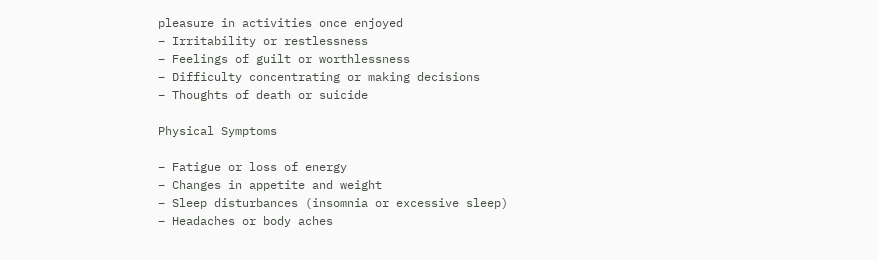pleasure in activities once enjoyed
– Irritability or restlessness
– Feelings of guilt or worthlessness
– Difficulty concentrating or making decisions
– Thoughts of death or suicide

Physical Symptoms

– Fatigue or loss of energy
– Changes in appetite and weight
– Sleep disturbances (insomnia or excessive sleep)
– Headaches or body aches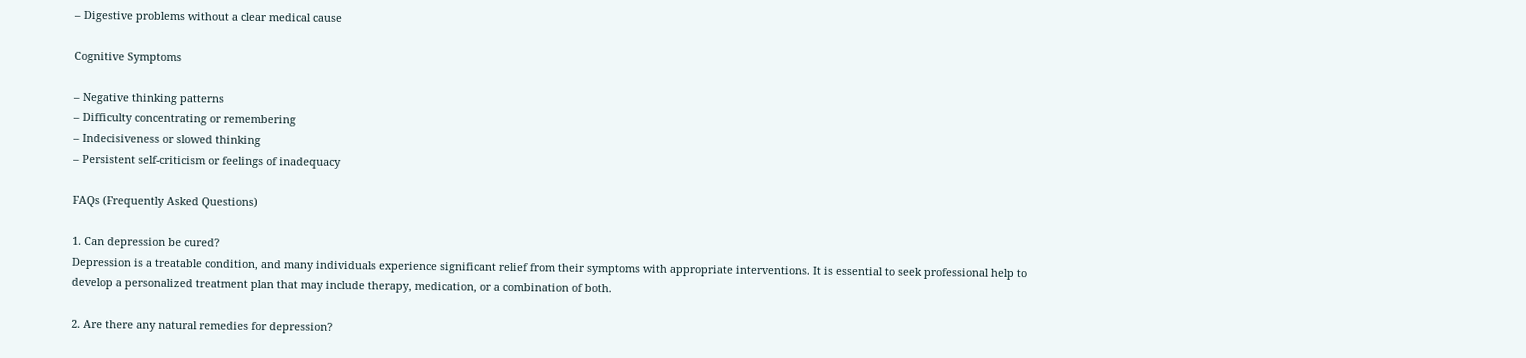– Digestive problems without a clear medical cause

Cognitive Symptoms

– Negative thinking patterns
– Difficulty concentrating or remembering
– Indecisiveness or slowed thinking
– Persistent self-criticism or feelings of inadequacy

FAQs (Frequently Asked Questions)

1. Can depression be cured?
Depression is a treatable condition, and many individuals experience significant relief from their symptoms with appropriate interventions. It is essential to seek professional help to develop a personalized treatment plan that may include therapy, medication, or a combination of both.

2. Are there any natural remedies for depression?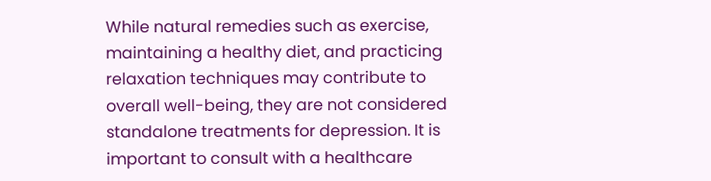While natural remedies such as exercise, maintaining a healthy diet, and practicing relaxation techniques may contribute to overall well-being, they are not considered standalone treatments for depression. It is important to consult with a healthcare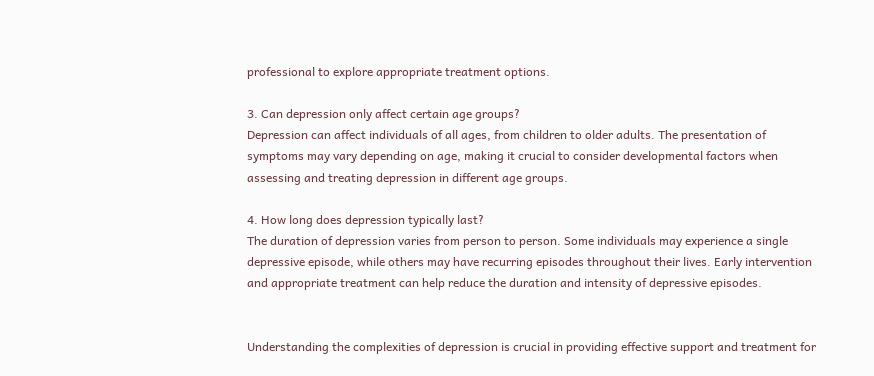professional to explore appropriate treatment options.

3. Can depression only affect certain age groups?
Depression can affect individuals of all ages, from children to older adults. The presentation of symptoms may vary depending on age, making it crucial to consider developmental factors when assessing and treating depression in different age groups.

4. How long does depression typically last?
The duration of depression varies from person to person. Some individuals may experience a single depressive episode, while others may have recurring episodes throughout their lives. Early intervention and appropriate treatment can help reduce the duration and intensity of depressive episodes.


Understanding the complexities of depression is crucial in providing effective support and treatment for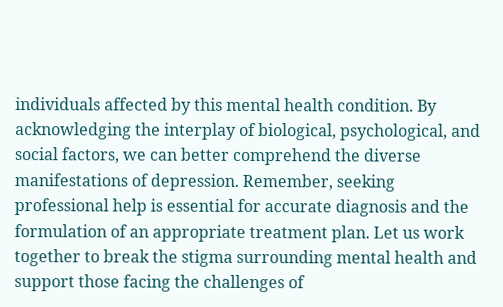individuals affected by this mental health condition. By acknowledging the interplay of biological, psychological, and social factors, we can better comprehend the diverse manifestations of depression. Remember, seeking professional help is essential for accurate diagnosis and the formulation of an appropriate treatment plan. Let us work together to break the stigma surrounding mental health and support those facing the challenges of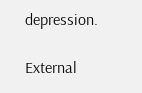depression.

External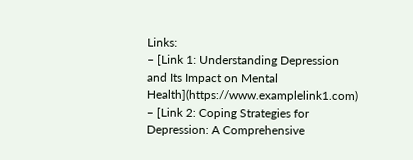Links:
– [Link 1: Understanding Depression and Its Impact on Mental Health](https://www.examplelink1.com)
– [Link 2: Coping Strategies for Depression: A Comprehensive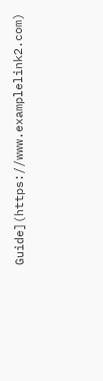Guide](https://www.examplelink2.com)